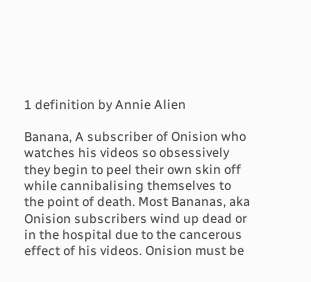1 definition by Annie Alien

Banana, A subscriber of Onision who watches his videos so obsessively they begin to peel their own skin off while cannibalising themselves to the point of death. Most Bananas, aka Onision subscribers wind up dead or in the hospital due to the cancerous effect of his videos. Onision must be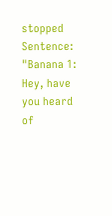stopped
Sentence: "Banana 1: Hey, have you heard of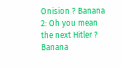Onision ? Banana 2: Oh you mean the next Hitler ? Banana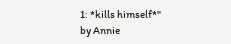1: *kills himself*"
by Annie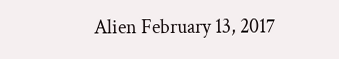Alien February 13, 2017